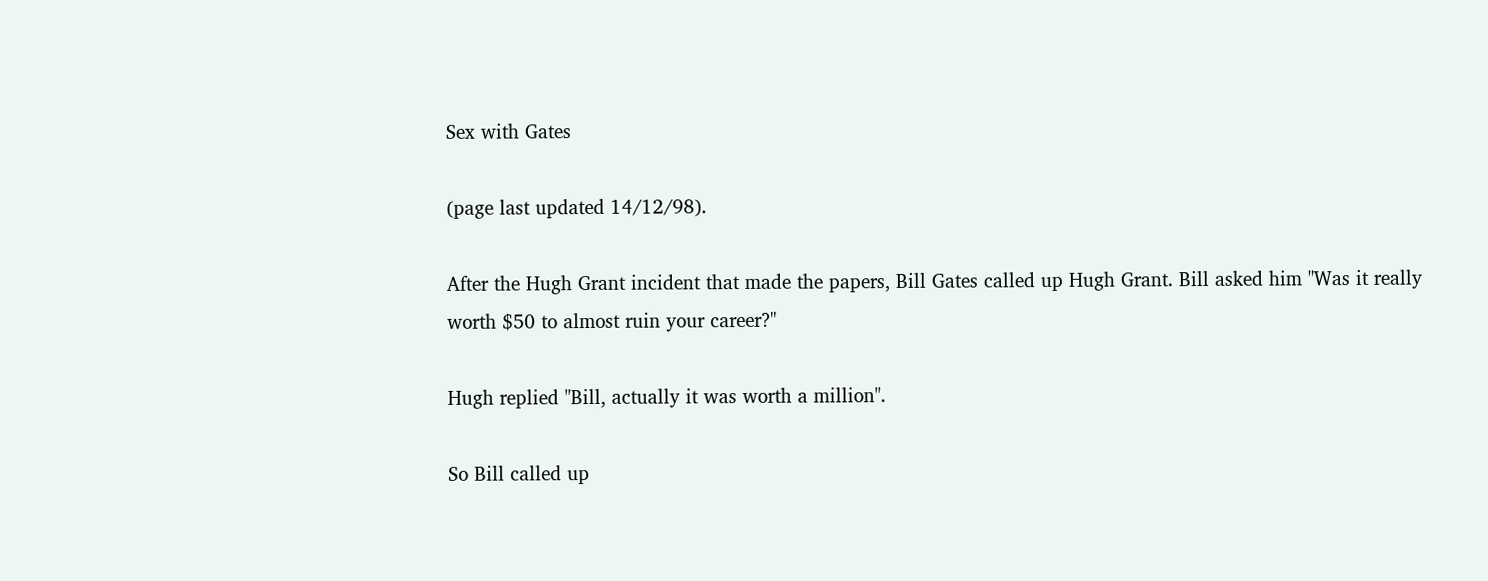Sex with Gates

(page last updated 14/12/98).

After the Hugh Grant incident that made the papers, Bill Gates called up Hugh Grant. Bill asked him "Was it really worth $50 to almost ruin your career?"

Hugh replied "Bill, actually it was worth a million".

So Bill called up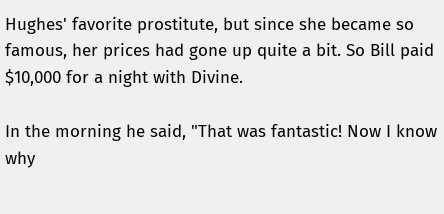Hughes' favorite prostitute, but since she became so famous, her prices had gone up quite a bit. So Bill paid $10,000 for a night with Divine.

In the morning he said, "That was fantastic! Now I know why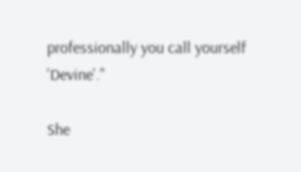professionally you call yourself 'Devine'."

She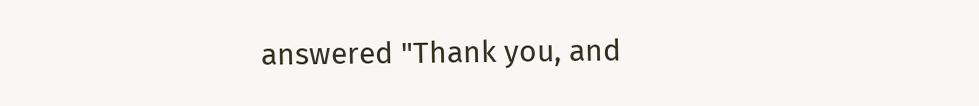answered "Thank you, and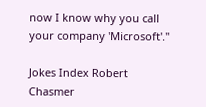now I know why you call your company 'Microsoft'."

Jokes Index Robert Chasmer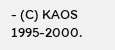- (C) KAOS 1995-2000.